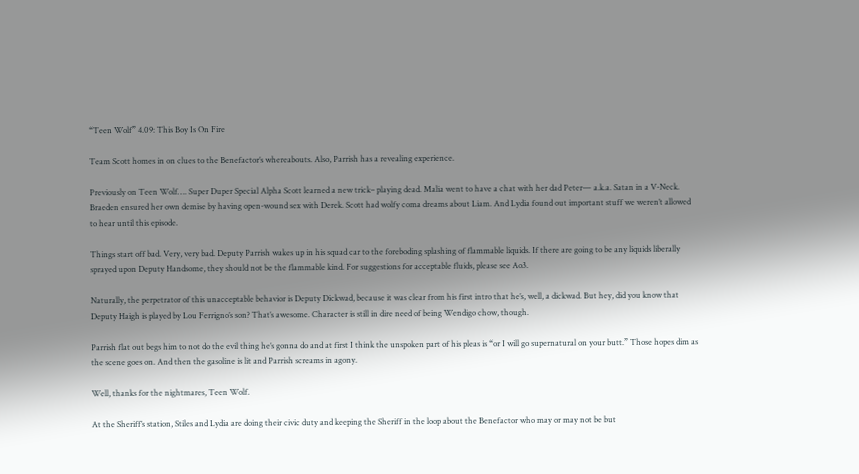“Teen Wolf” 4.09: This Boy Is On Fire

Team Scott homes in on clues to the Benefactor’s whereabouts. Also, Parrish has a revealing experience.

Previously on Teen Wolf…. Super Duper Special Alpha Scott learned a new trick– playing dead. Malia went to have a chat with her dad Peter— a.k.a. Satan in a V-Neck. Braeden ensured her own demise by having open-wound sex with Derek. Scott had wolfy coma dreams about Liam. And Lydia found out important stuff we weren’t allowed to hear until this episode.

Things start off bad. Very, very bad. Deputy Parrish wakes up in his squad car to the foreboding splashing of flammable liquids. If there are going to be any liquids liberally sprayed upon Deputy Handsome, they should not be the flammable kind. For suggestions for acceptable fluids, please see Ao3.

Naturally, the perpetrator of this unacceptable behavior is Deputy Dickwad, because it was clear from his first intro that he’s, well, a dickwad. But hey, did you know that Deputy Haigh is played by Lou Ferrigno’s son? That’s awesome. Character is still in dire need of being Wendigo chow, though.

Parrish flat out begs him to not do the evil thing he’s gonna do and at first I think the unspoken part of his pleas is “or I will go supernatural on your butt.” Those hopes dim as the scene goes on. And then the gasoline is lit and Parrish screams in agony.

Well, thanks for the nightmares, Teen Wolf.

At the Sheriff’s station, Stiles and Lydia are doing their civic duty and keeping the Sheriff in the loop about the Benefactor who may or may not be but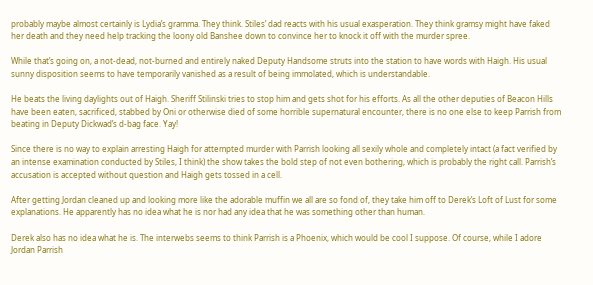probably maybe almost certainly is Lydia’s gramma. They think. Stiles’ dad reacts with his usual exasperation. They think gramsy might have faked her death and they need help tracking the loony old Banshee down to convince her to knock it off with the murder spree.

While that’s going on, a not-dead, not-burned and entirely naked Deputy Handsome struts into the station to have words with Haigh. His usual sunny disposition seems to have temporarily vanished as a result of being immolated, which is understandable.

He beats the living daylights out of Haigh. Sheriff Stilinski tries to stop him and gets shot for his efforts. As all the other deputies of Beacon Hills have been eaten, sacrificed, stabbed by Oni or otherwise died of some horrible supernatural encounter, there is no one else to keep Parrish from beating in Deputy Dickwad’s d-bag face. Yay!

Since there is no way to explain arresting Haigh for attempted murder with Parrish looking all sexily whole and completely intact (a fact verified by an intense examination conducted by Stiles, I think) the show takes the bold step of not even bothering, which is probably the right call. Parrish’s accusation is accepted without question and Haigh gets tossed in a cell.

After getting Jordan cleaned up and looking more like the adorable muffin we all are so fond of, they take him off to Derek’s Loft of Lust for some explanations. He apparently has no idea what he is nor had any idea that he was something other than human.

Derek also has no idea what he is. The interwebs seems to think Parrish is a Phoenix, which would be cool I suppose. Of course, while I adore Jordan Parrish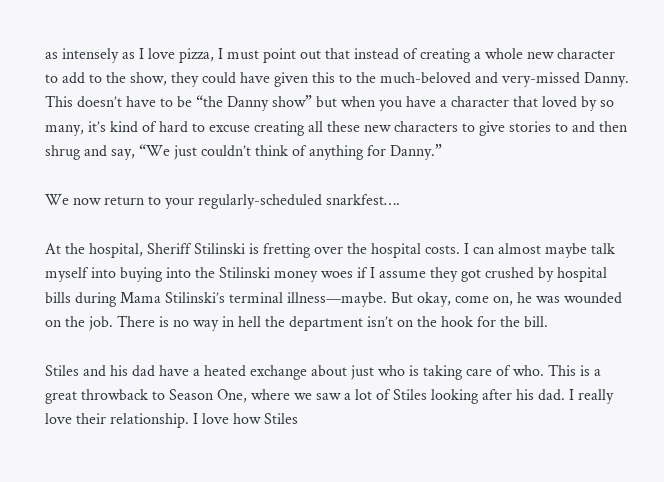as intensely as I love pizza, I must point out that instead of creating a whole new character to add to the show, they could have given this to the much-beloved and very-missed Danny. This doesn’t have to be “the Danny show” but when you have a character that loved by so many, it’s kind of hard to excuse creating all these new characters to give stories to and then shrug and say, “We just couldn’t think of anything for Danny.”

We now return to your regularly-scheduled snarkfest….

At the hospital, Sheriff Stilinski is fretting over the hospital costs. I can almost maybe talk myself into buying into the Stilinski money woes if I assume they got crushed by hospital bills during Mama Stilinski’s terminal illness—maybe. But okay, come on, he was wounded on the job. There is no way in hell the department isn’t on the hook for the bill.

Stiles and his dad have a heated exchange about just who is taking care of who. This is a great throwback to Season One, where we saw a lot of Stiles looking after his dad. I really love their relationship. I love how Stiles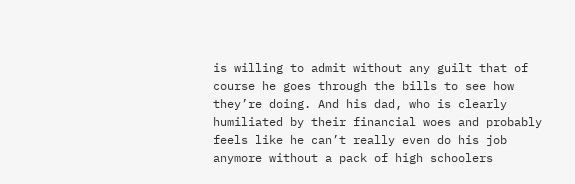is willing to admit without any guilt that of course he goes through the bills to see how they’re doing. And his dad, who is clearly humiliated by their financial woes and probably feels like he can’t really even do his job anymore without a pack of high schoolers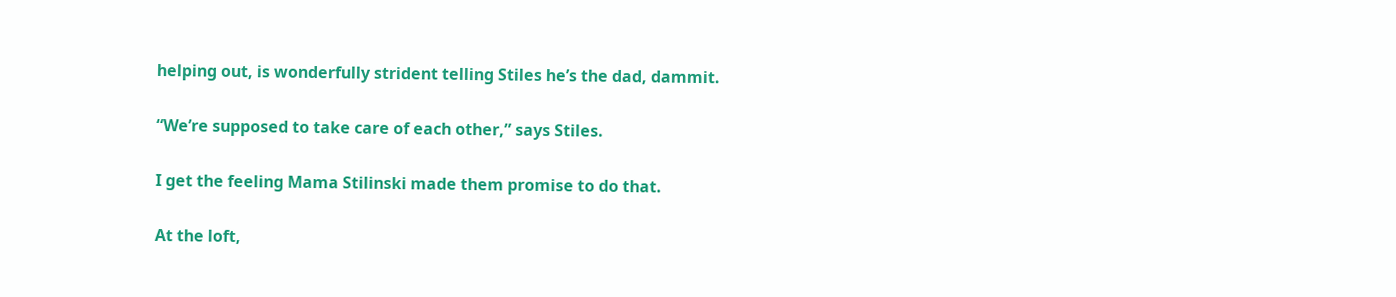helping out, is wonderfully strident telling Stiles he’s the dad, dammit.

“We’re supposed to take care of each other,” says Stiles.

I get the feeling Mama Stilinski made them promise to do that.

At the loft,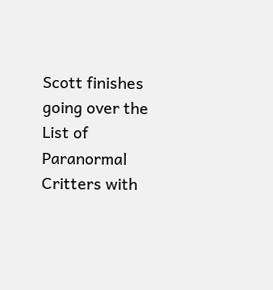Scott finishes going over the List of Paranormal Critters with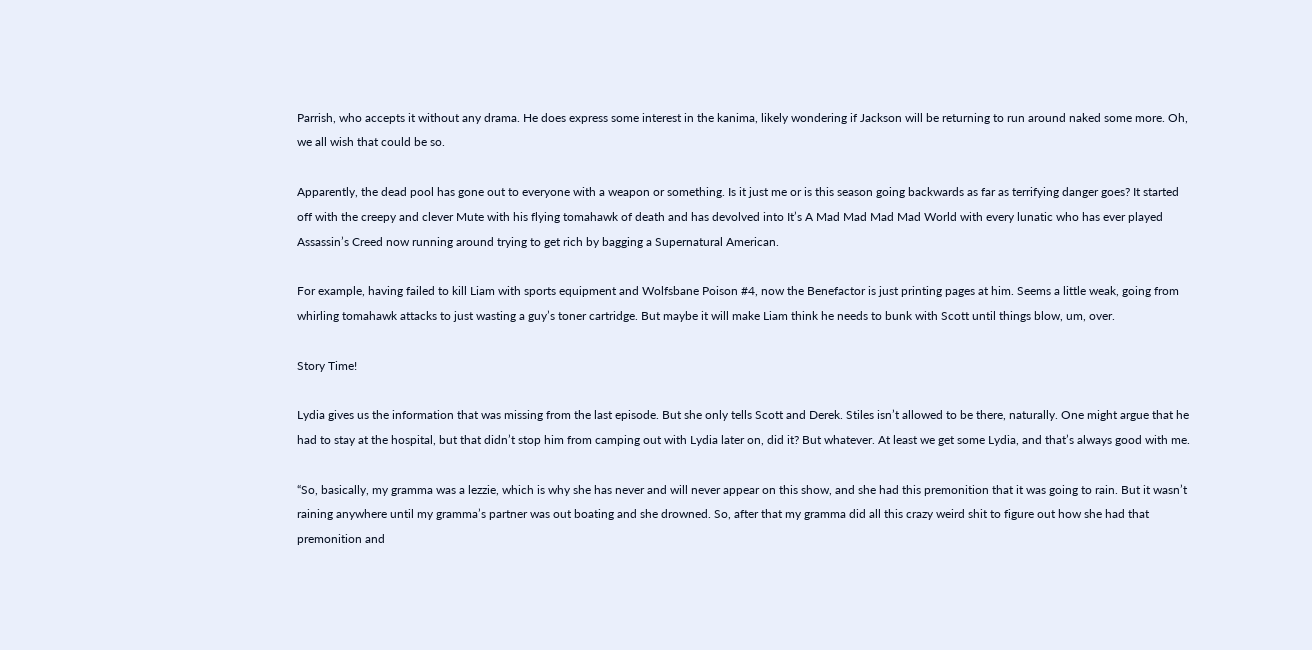Parrish, who accepts it without any drama. He does express some interest in the kanima, likely wondering if Jackson will be returning to run around naked some more. Oh, we all wish that could be so.

Apparently, the dead pool has gone out to everyone with a weapon or something. Is it just me or is this season going backwards as far as terrifying danger goes? It started off with the creepy and clever Mute with his flying tomahawk of death and has devolved into It’s A Mad Mad Mad Mad World with every lunatic who has ever played Assassin’s Creed now running around trying to get rich by bagging a Supernatural American.

For example, having failed to kill Liam with sports equipment and Wolfsbane Poison #4, now the Benefactor is just printing pages at him. Seems a little weak, going from whirling tomahawk attacks to just wasting a guy’s toner cartridge. But maybe it will make Liam think he needs to bunk with Scott until things blow, um, over.

Story Time!

Lydia gives us the information that was missing from the last episode. But she only tells Scott and Derek. Stiles isn’t allowed to be there, naturally. One might argue that he had to stay at the hospital, but that didn’t stop him from camping out with Lydia later on, did it? But whatever. At least we get some Lydia, and that’s always good with me.

“So, basically, my gramma was a lezzie, which is why she has never and will never appear on this show, and she had this premonition that it was going to rain. But it wasn’t raining anywhere until my gramma’s partner was out boating and she drowned. So, after that my gramma did all this crazy weird shit to figure out how she had that premonition and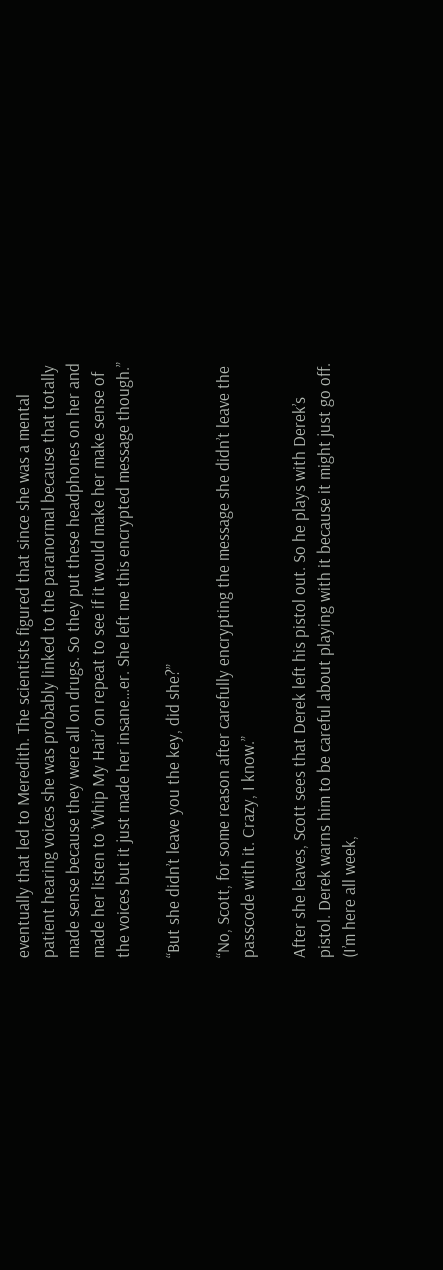eventually that led to Meredith. The scientists figured that since she was a mental patient hearing voices she was probably linked to the paranormal because that totally made sense because they were all on drugs. So they put these headphones on her and made her listen to ’Whip My Hair’ on repeat to see if it would make her make sense of the voices but it just made her insane…er. She left me this encrypted message though.”

“But she didn’t leave you the key, did she?”

“No, Scott, for some reason after carefully encrypting the message she didn’t leave the passcode with it. Crazy, I know.”

After she leaves, Scott sees that Derek left his pistol out. So he plays with Derek’s pistol. Derek warns him to be careful about playing with it because it might just go off. (I’m here all week,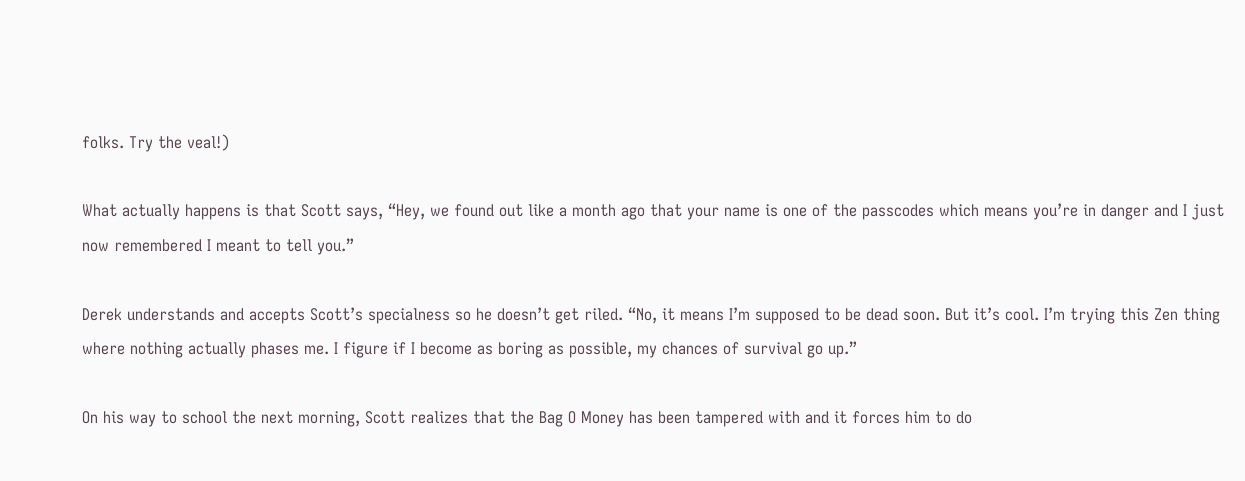folks. Try the veal!)

What actually happens is that Scott says, “Hey, we found out like a month ago that your name is one of the passcodes which means you’re in danger and I just now remembered I meant to tell you.”

Derek understands and accepts Scott’s specialness so he doesn’t get riled. “No, it means I’m supposed to be dead soon. But it’s cool. I’m trying this Zen thing where nothing actually phases me. I figure if I become as boring as possible, my chances of survival go up.”

On his way to school the next morning, Scott realizes that the Bag O Money has been tampered with and it forces him to do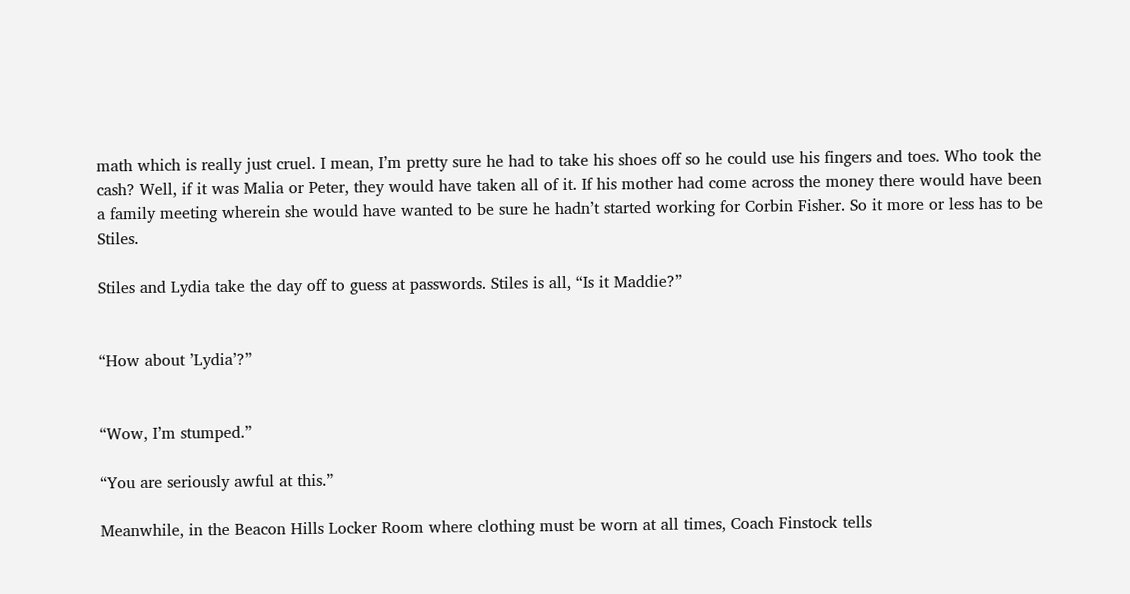math which is really just cruel. I mean, I’m pretty sure he had to take his shoes off so he could use his fingers and toes. Who took the cash? Well, if it was Malia or Peter, they would have taken all of it. If his mother had come across the money there would have been a family meeting wherein she would have wanted to be sure he hadn’t started working for Corbin Fisher. So it more or less has to be Stiles.

Stiles and Lydia take the day off to guess at passwords. Stiles is all, “Is it Maddie?”


“How about ’Lydia’?”


“Wow, I’m stumped.”

“You are seriously awful at this.”

Meanwhile, in the Beacon Hills Locker Room where clothing must be worn at all times, Coach Finstock tells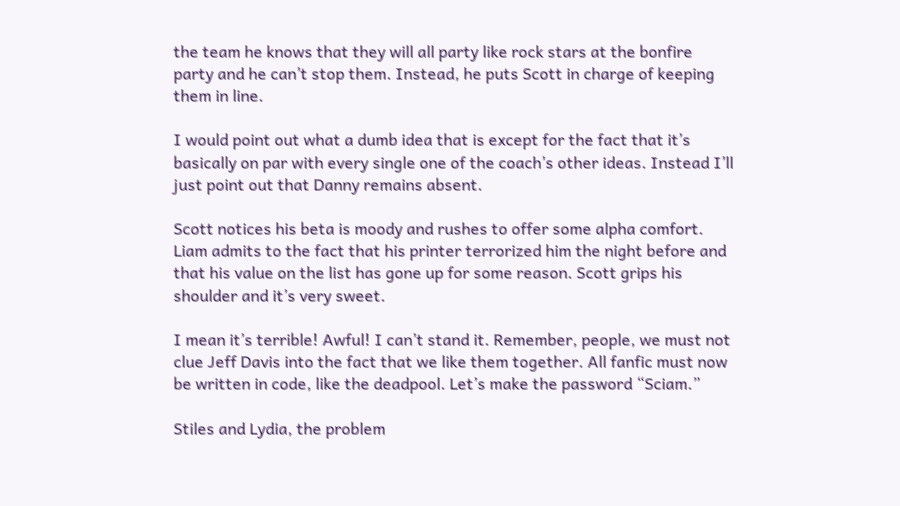the team he knows that they will all party like rock stars at the bonfire party and he can’t stop them. Instead, he puts Scott in charge of keeping them in line.

I would point out what a dumb idea that is except for the fact that it’s basically on par with every single one of the coach’s other ideas. Instead I’ll just point out that Danny remains absent.

Scott notices his beta is moody and rushes to offer some alpha comfort. Liam admits to the fact that his printer terrorized him the night before and that his value on the list has gone up for some reason. Scott grips his shoulder and it’s very sweet.

I mean it’s terrible! Awful! I can’t stand it. Remember, people, we must not clue Jeff Davis into the fact that we like them together. All fanfic must now be written in code, like the deadpool. Let’s make the password “Sciam.”

Stiles and Lydia, the problem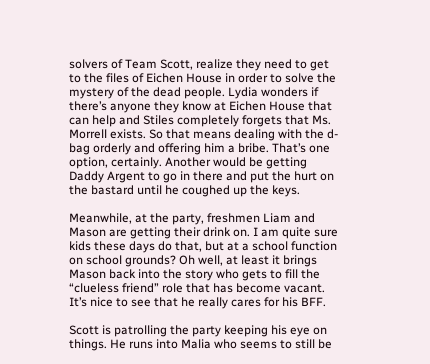solvers of Team Scott, realize they need to get to the files of Eichen House in order to solve the mystery of the dead people. Lydia wonders if there’s anyone they know at Eichen House that can help and Stiles completely forgets that Ms. Morrell exists. So that means dealing with the d-bag orderly and offering him a bribe. That’s one option, certainly. Another would be getting Daddy Argent to go in there and put the hurt on the bastard until he coughed up the keys.

Meanwhile, at the party, freshmen Liam and Mason are getting their drink on. I am quite sure kids these days do that, but at a school function on school grounds? Oh well, at least it brings Mason back into the story who gets to fill the “clueless friend” role that has become vacant. It’s nice to see that he really cares for his BFF.

Scott is patrolling the party keeping his eye on things. He runs into Malia who seems to still be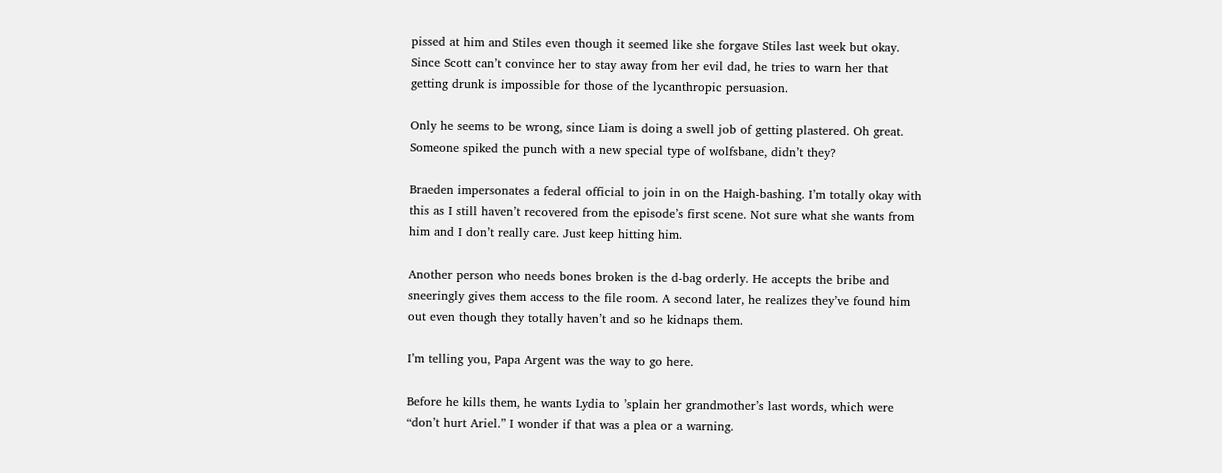pissed at him and Stiles even though it seemed like she forgave Stiles last week but okay. Since Scott can’t convince her to stay away from her evil dad, he tries to warn her that getting drunk is impossible for those of the lycanthropic persuasion.

Only he seems to be wrong, since Liam is doing a swell job of getting plastered. Oh great. Someone spiked the punch with a new special type of wolfsbane, didn’t they?

Braeden impersonates a federal official to join in on the Haigh-bashing. I’m totally okay with this as I still haven’t recovered from the episode’s first scene. Not sure what she wants from him and I don’t really care. Just keep hitting him.

Another person who needs bones broken is the d-bag orderly. He accepts the bribe and sneeringly gives them access to the file room. A second later, he realizes they’ve found him out even though they totally haven’t and so he kidnaps them.

I’m telling you, Papa Argent was the way to go here.

Before he kills them, he wants Lydia to ’splain her grandmother’s last words, which were “don’t hurt Ariel.” I wonder if that was a plea or a warning.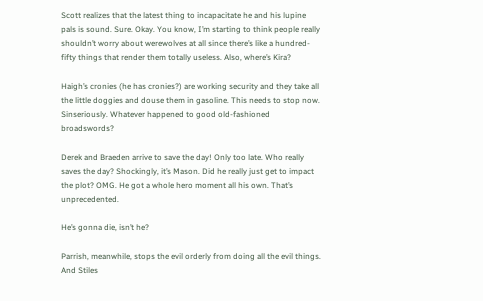Scott realizes that the latest thing to incapacitate he and his lupine pals is sound. Sure. Okay. You know, I’m starting to think people really shouldn’t worry about werewolves at all since there’s like a hundred-fifty things that render them totally useless. Also, where’s Kira?

Haigh’s cronies (he has cronies?) are working security and they take all the little doggies and douse them in gasoline. This needs to stop now. Sinseriously. Whatever happened to good old-fashioned broadswords?

Derek and Braeden arrive to save the day! Only too late. Who really saves the day? Shockingly, it’s Mason. Did he really just get to impact the plot? OMG. He got a whole hero moment all his own. That’s unprecedented.

He’s gonna die, isn’t he?

Parrish, meanwhile, stops the evil orderly from doing all the evil things. And Stiles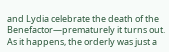and Lydia celebrate the death of the Benefactor—prematurely it turns out. As it happens, the orderly was just a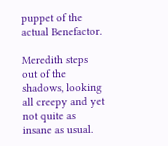puppet of the actual Benefactor.

Meredith steps out of the shadows, looking all creepy and yet not quite as insane as usual.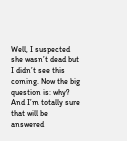Well, I suspected she wasn’t dead but I didn’t see this coming. Now the big question is: why? And I’m totally sure that will be answered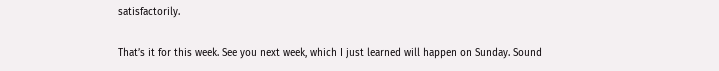satisfactorily.

That’s it for this week. See you next week, which I just learned will happen on Sunday. Sound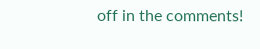off in the comments!